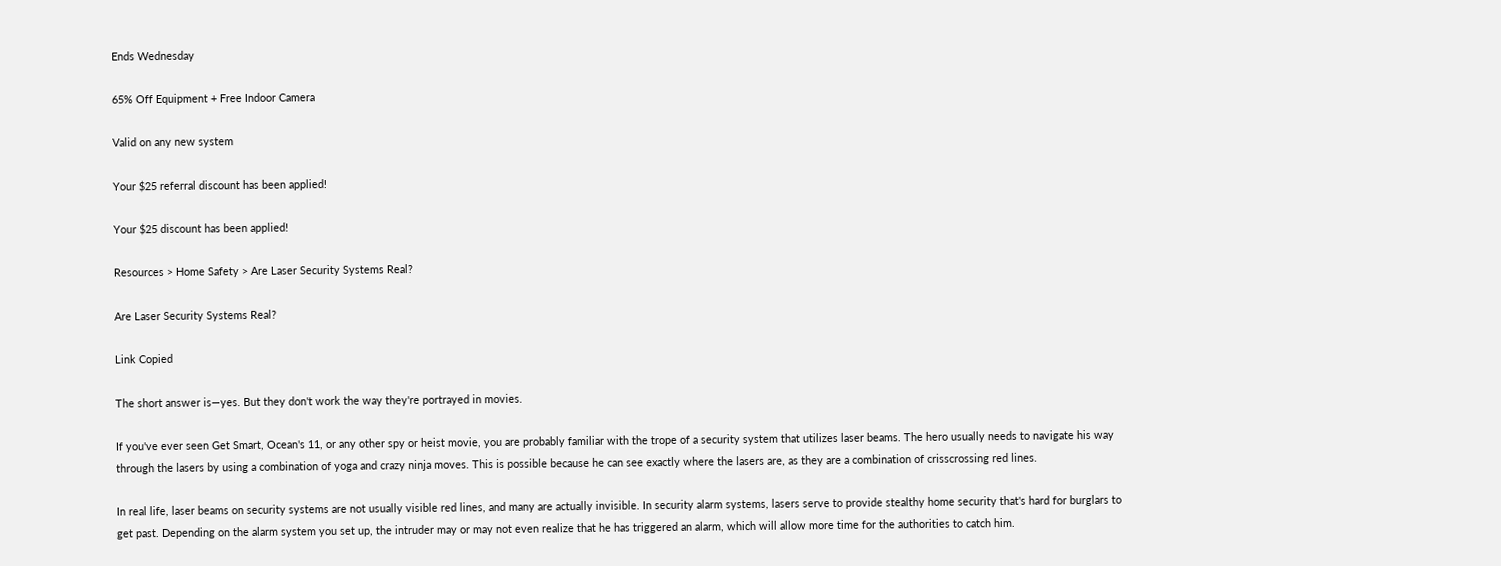Ends Wednesday

65% Off Equipment + Free Indoor Camera

Valid on any new system

Your $25 referral discount has been applied!

Your $25 discount has been applied!

Resources > Home Safety > Are Laser Security Systems Real?

Are Laser Security Systems Real?

Link Copied

The short answer is—yes. But they don't work the way they're portrayed in movies.

If you've ever seen Get Smart, Ocean's 11, or any other spy or heist movie, you are probably familiar with the trope of a security system that utilizes laser beams. The hero usually needs to navigate his way through the lasers by using a combination of yoga and crazy ninja moves. This is possible because he can see exactly where the lasers are, as they are a combination of crisscrossing red lines.

In real life, laser beams on security systems are not usually visible red lines, and many are actually invisible. In security alarm systems, lasers serve to provide stealthy home security that's hard for burglars to get past. Depending on the alarm system you set up, the intruder may or may not even realize that he has triggered an alarm, which will allow more time for the authorities to catch him.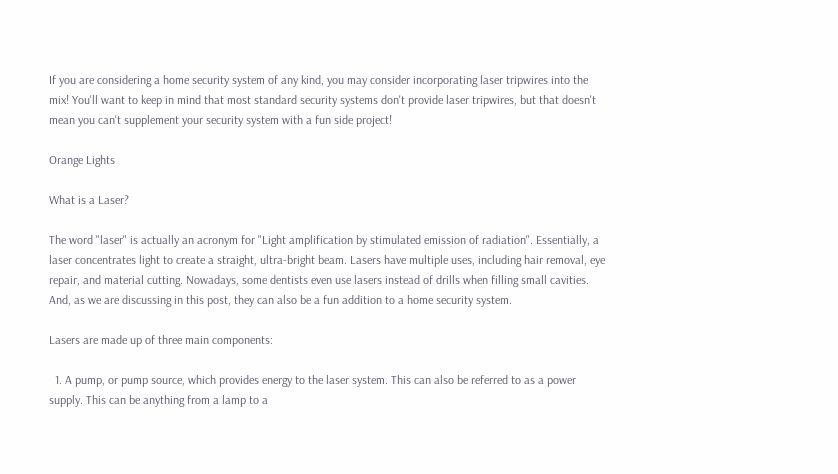If you are considering a home security system of any kind, you may consider incorporating laser tripwires into the mix! You'll want to keep in mind that most standard security systems don't provide laser tripwires, but that doesn't mean you can't supplement your security system with a fun side project!

Orange Lights

What is a Laser?

The word "laser" is actually an acronym for "Light amplification by stimulated emission of radiation". Essentially, a laser concentrates light to create a straight, ultra-bright beam. Lasers have multiple uses, including hair removal, eye repair, and material cutting. Nowadays, some dentists even use lasers instead of drills when filling small cavities. And, as we are discussing in this post, they can also be a fun addition to a home security system.

Lasers are made up of three main components:

  1. A pump, or pump source, which provides energy to the laser system. This can also be referred to as a power supply. This can be anything from a lamp to a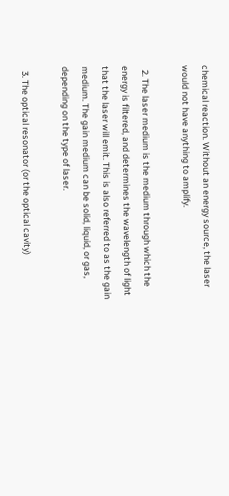chemical reaction. Without an energy source, the laser would not have anything to amplify.

  2. The laser medium is the medium through which the energy is filtered, and determines the wavelength of light that the laser will emit. This is also referred to as the gain medium. The gain medium can be solid, liquid, or gas, depending on the type of laser.

  3. The optical resonator (or the optical cavity)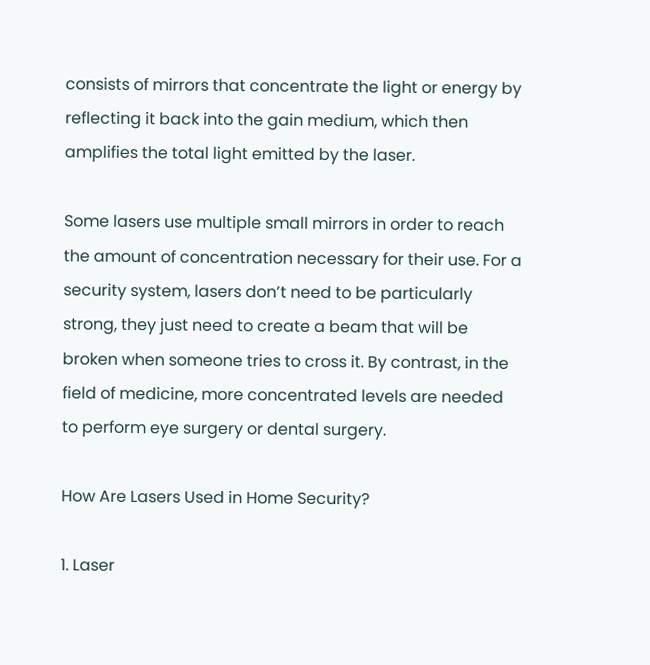consists of mirrors that concentrate the light or energy by reflecting it back into the gain medium, which then amplifies the total light emitted by the laser.

Some lasers use multiple small mirrors in order to reach the amount of concentration necessary for their use. For a security system, lasers don’t need to be particularly strong, they just need to create a beam that will be broken when someone tries to cross it. By contrast, in the field of medicine, more concentrated levels are needed to perform eye surgery or dental surgery.

How Are Lasers Used in Home Security?

1. Laser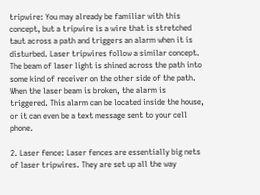tripwire: You may already be familiar with this concept, but a tripwire is a wire that is stretched taut across a path and triggers an alarm when it is disturbed. Laser tripwires follow a similar concept. The beam of laser light is shined across the path into some kind of receiver on the other side of the path. When the laser beam is broken, the alarm is triggered. This alarm can be located inside the house, or it can even be a text message sent to your cell phone.

2. Laser fence: Laser fences are essentially big nets of laser tripwires. They are set up all the way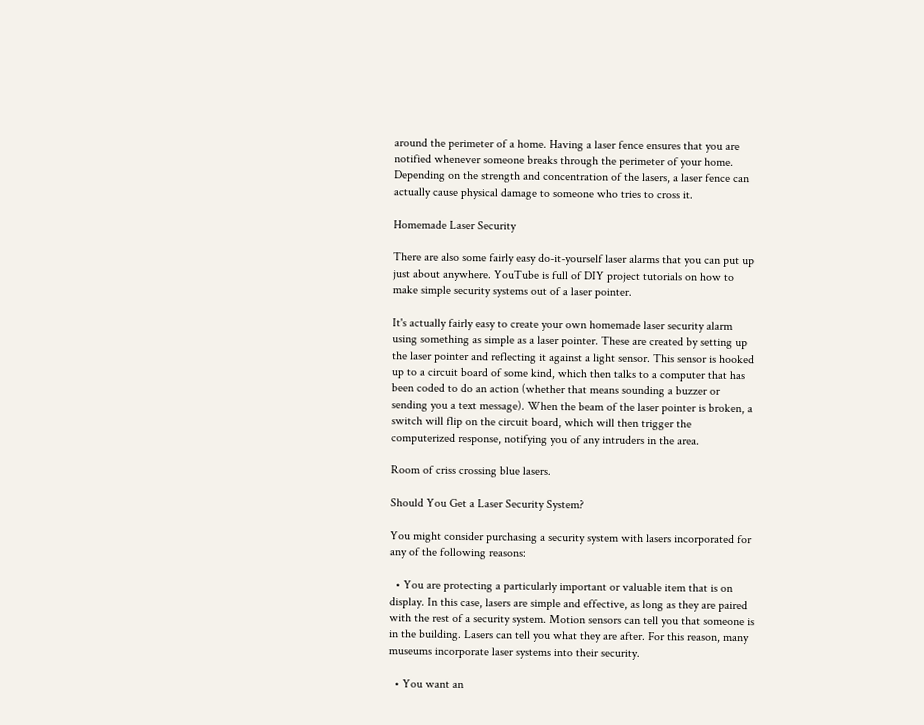around the perimeter of a home. Having a laser fence ensures that you are notified whenever someone breaks through the perimeter of your home. Depending on the strength and concentration of the lasers, a laser fence can actually cause physical damage to someone who tries to cross it.

Homemade Laser Security

There are also some fairly easy do-it-yourself laser alarms that you can put up just about anywhere. YouTube is full of DIY project tutorials on how to make simple security systems out of a laser pointer.

It's actually fairly easy to create your own homemade laser security alarm using something as simple as a laser pointer. These are created by setting up the laser pointer and reflecting it against a light sensor. This sensor is hooked up to a circuit board of some kind, which then talks to a computer that has been coded to do an action (whether that means sounding a buzzer or sending you a text message). When the beam of the laser pointer is broken, a switch will flip on the circuit board, which will then trigger the computerized response, notifying you of any intruders in the area.

Room of criss crossing blue lasers.

Should You Get a Laser Security System?

You might consider purchasing a security system with lasers incorporated for any of the following reasons:

  • You are protecting a particularly important or valuable item that is on display. In this case, lasers are simple and effective, as long as they are paired with the rest of a security system. Motion sensors can tell you that someone is in the building. Lasers can tell you what they are after. For this reason, many museums incorporate laser systems into their security.

  • You want an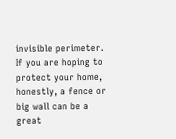invisible perimeter. If you are hoping to protect your home, honestly, a fence or big wall can be a great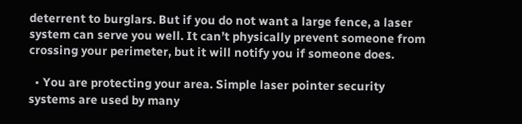deterrent to burglars. But if you do not want a large fence, a laser system can serve you well. It can’t physically prevent someone from crossing your perimeter, but it will notify you if someone does.

  • You are protecting your area. Simple laser pointer security systems are used by many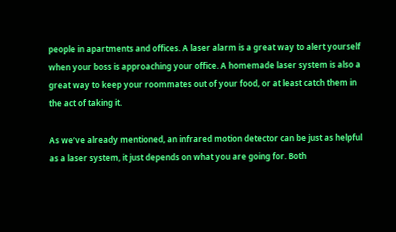people in apartments and offices. A laser alarm is a great way to alert yourself when your boss is approaching your office. A homemade laser system is also a great way to keep your roommates out of your food, or at least catch them in the act of taking it.

As we’ve already mentioned, an infrared motion detector can be just as helpful as a laser system, it just depends on what you are going for. Both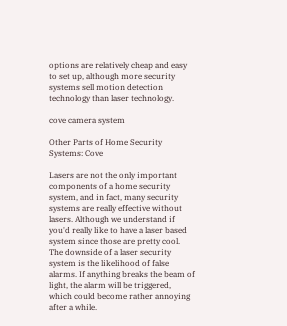options are relatively cheap and easy to set up, although more security systems sell motion detection technology than laser technology.

cove camera system

Other Parts of Home Security Systems: Cove

Lasers are not the only important components of a home security system, and in fact, many security systems are really effective without lasers. Although we understand if you'd really like to have a laser based system since those are pretty cool. The downside of a laser security system is the likelihood of false alarms. If anything breaks the beam of light, the alarm will be triggered, which could become rather annoying after a while.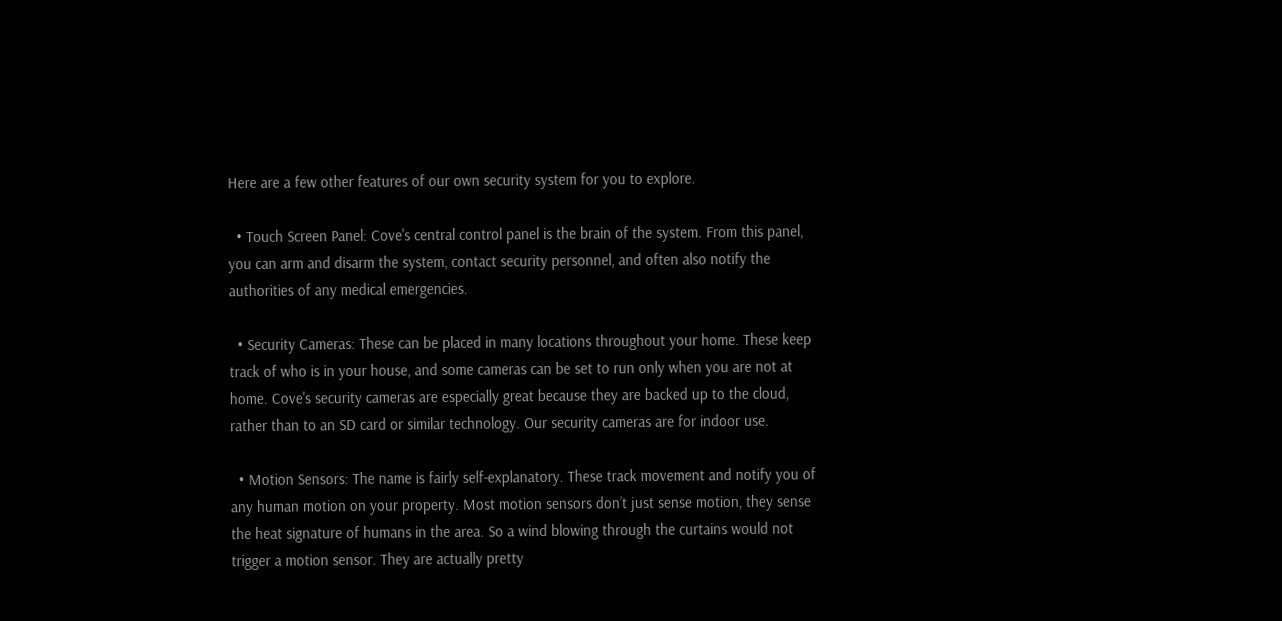Here are a few other features of our own security system for you to explore.

  • Touch Screen Panel: Cove's central control panel is the brain of the system. From this panel, you can arm and disarm the system, contact security personnel, and often also notify the authorities of any medical emergencies.

  • Security Cameras: These can be placed in many locations throughout your home. These keep track of who is in your house, and some cameras can be set to run only when you are not at home. Cove's security cameras are especially great because they are backed up to the cloud, rather than to an SD card or similar technology. Our security cameras are for indoor use.

  • Motion Sensors: The name is fairly self-explanatory. These track movement and notify you of any human motion on your property. Most motion sensors don’t just sense motion, they sense the heat signature of humans in the area. So a wind blowing through the curtains would not trigger a motion sensor. They are actually pretty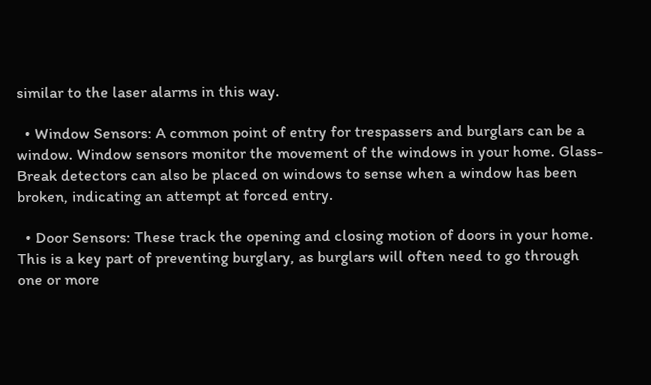similar to the laser alarms in this way.

  • Window Sensors: A common point of entry for trespassers and burglars can be a window. Window sensors monitor the movement of the windows in your home. Glass-Break detectors can also be placed on windows to sense when a window has been broken, indicating an attempt at forced entry.

  • Door Sensors: These track the opening and closing motion of doors in your home. This is a key part of preventing burglary, as burglars will often need to go through one or more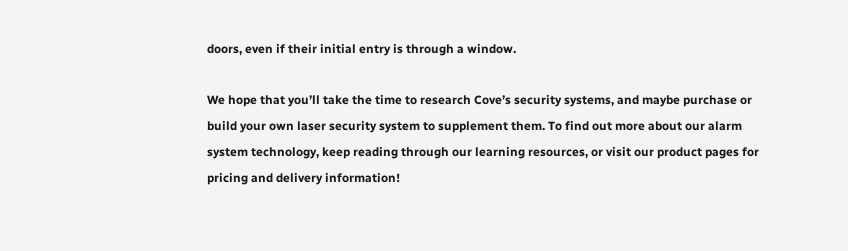doors, even if their initial entry is through a window.

We hope that you’ll take the time to research Cove’s security systems, and maybe purchase or build your own laser security system to supplement them. To find out more about our alarm system technology, keep reading through our learning resources, or visit our product pages for pricing and delivery information!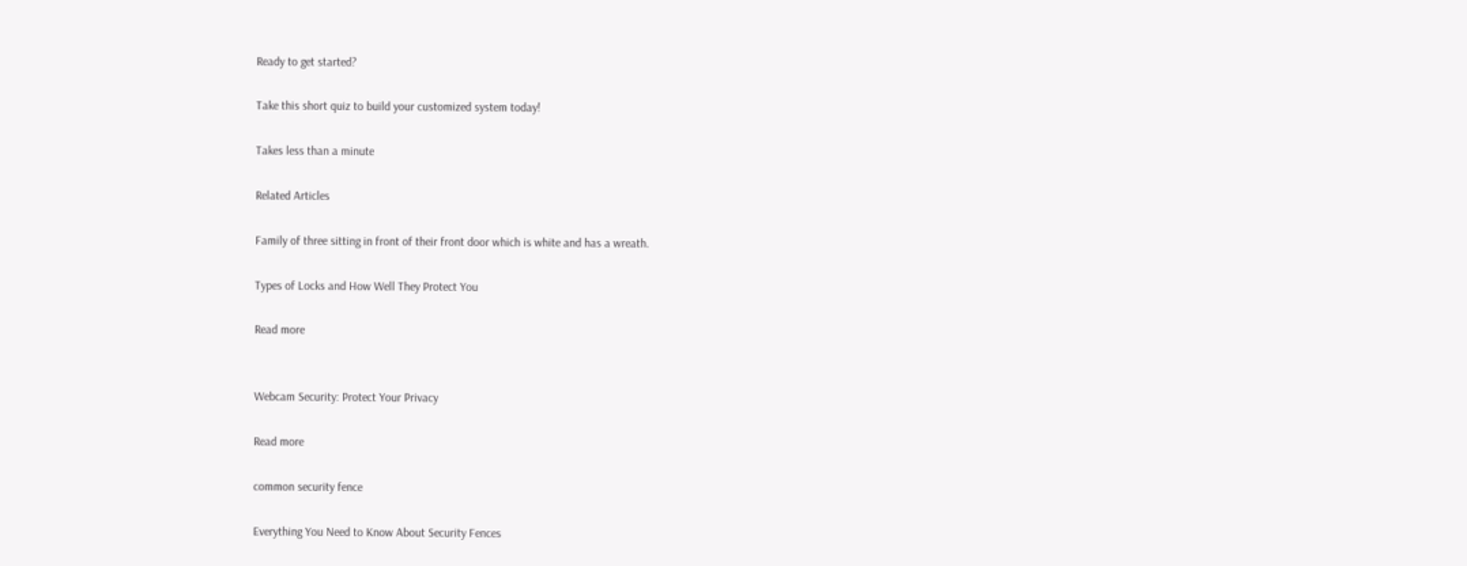Ready to get started?

Take this short quiz to build your customized system today!

Takes less than a minute

Related Articles

Family of three sitting in front of their front door which is white and has a wreath.

Types of Locks and How Well They Protect You

Read more


Webcam Security: Protect Your Privacy

Read more

common security fence

Everything You Need to Know About Security Fences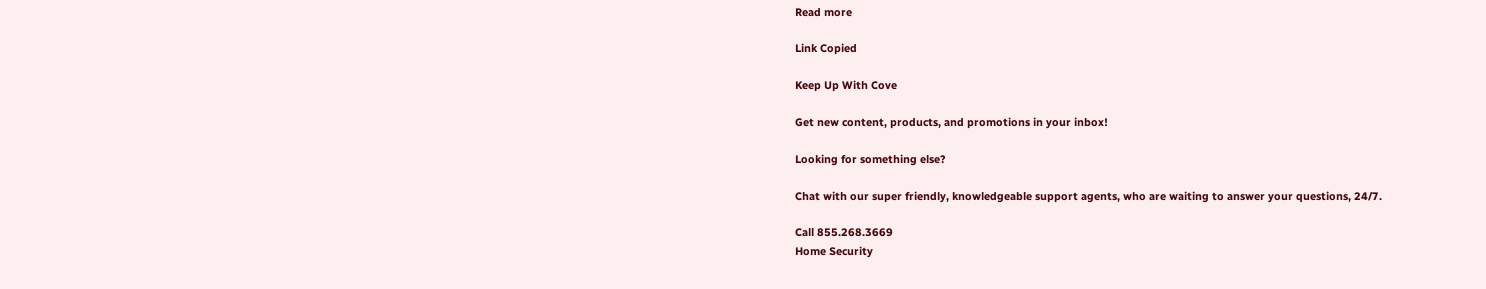Read more

Link Copied

Keep Up With Cove

Get new content, products, and promotions in your inbox!

Looking for something else?

Chat with our super friendly, knowledgeable support agents, who are waiting to answer your questions, 24/7.

Call 855.268.3669
Home Security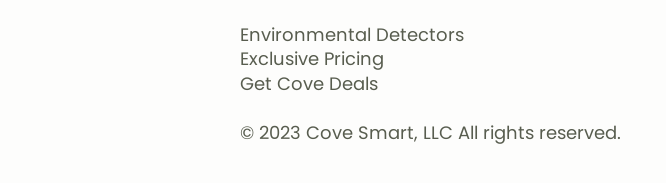Environmental Detectors
Exclusive Pricing
Get Cove Deals

© 2023 Cove Smart, LLC All rights reserved.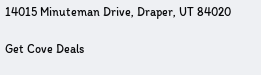14015 Minuteman Drive, Draper, UT 84020

Get Cove Deals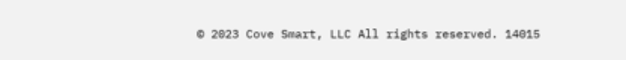© 2023 Cove Smart, LLC All rights reserved. 14015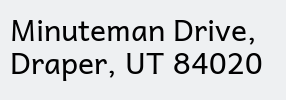Minuteman Drive, Draper, UT 84020